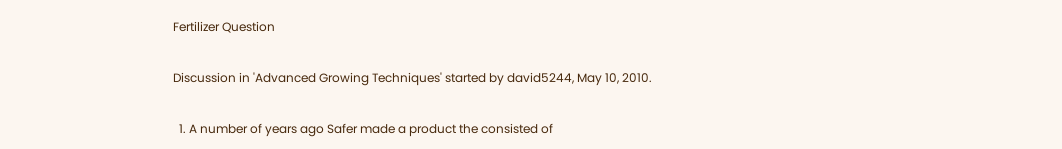Fertilizer Question

Discussion in 'Advanced Growing Techniques' started by david5244, May 10, 2010.

  1. A number of years ago Safer made a product the consisted of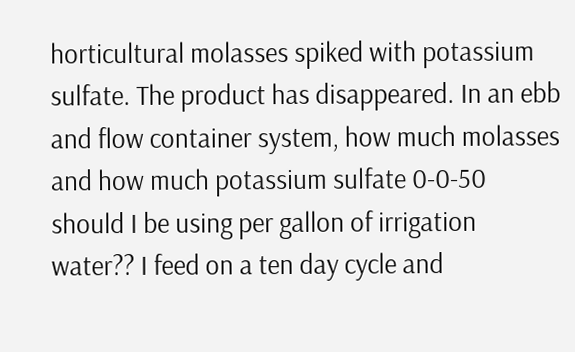horticultural molasses spiked with potassium sulfate. The product has disappeared. In an ebb and flow container system, how much molasses and how much potassium sulfate 0-0-50 should I be using per gallon of irrigation water?? I feed on a ten day cycle and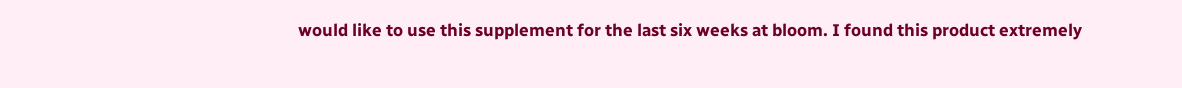would like to use this supplement for the last six weeks at bloom. I found this product extremely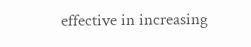effective in increasing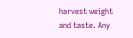harvest weight and taste. Any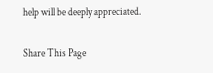help will be deeply appreciated.

Share This Page